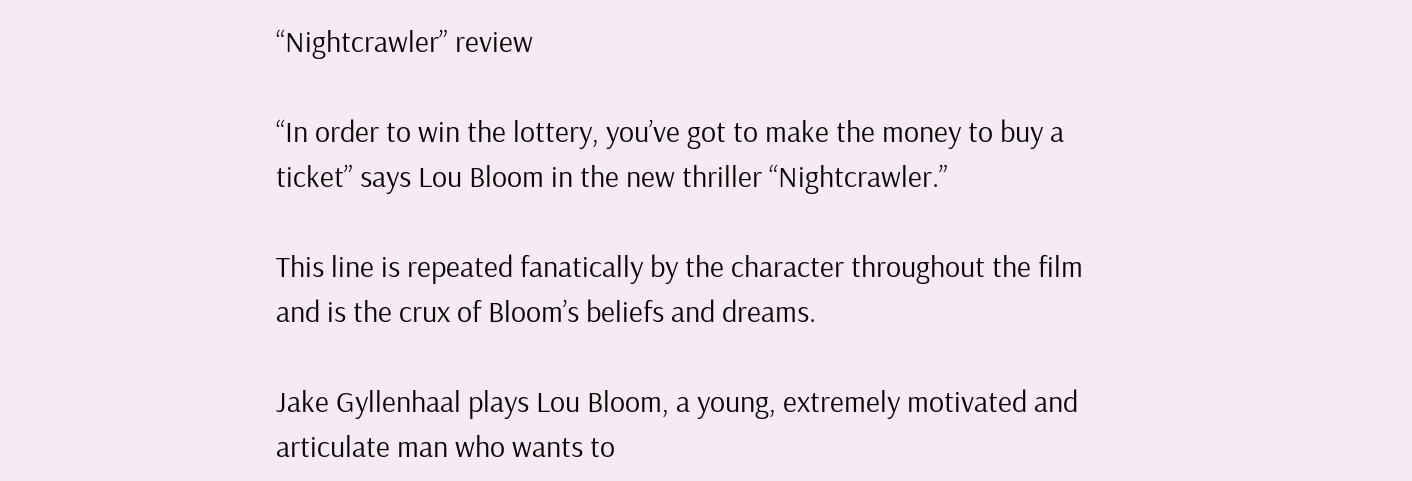“Nightcrawler” review

“In order to win the lottery, you’ve got to make the money to buy a ticket” says Lou Bloom in the new thriller “Nightcrawler.”

This line is repeated fanatically by the character throughout the film and is the crux of Bloom’s beliefs and dreams.

Jake Gyllenhaal plays Lou Bloom, a young, extremely motivated and articulate man who wants to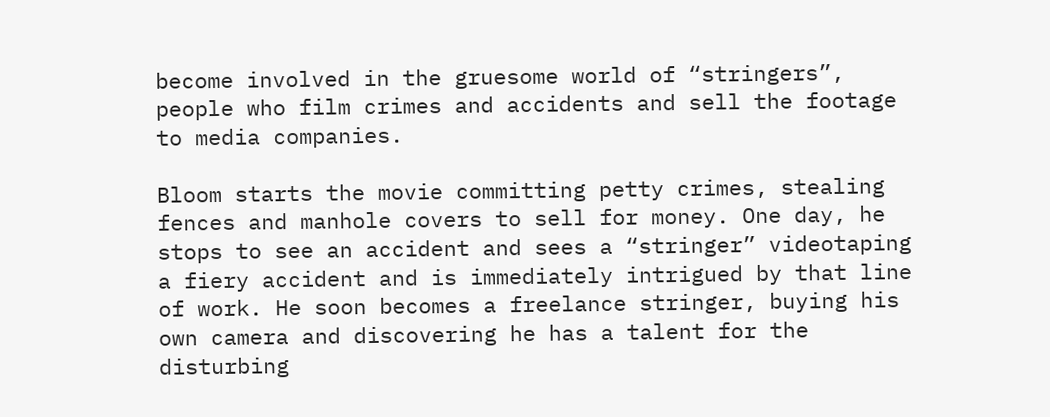become involved in the gruesome world of “stringers”, people who film crimes and accidents and sell the footage to media companies.

Bloom starts the movie committing petty crimes, stealing fences and manhole covers to sell for money. One day, he stops to see an accident and sees a “stringer” videotaping a fiery accident and is immediately intrigued by that line of work. He soon becomes a freelance stringer, buying his own camera and discovering he has a talent for the disturbing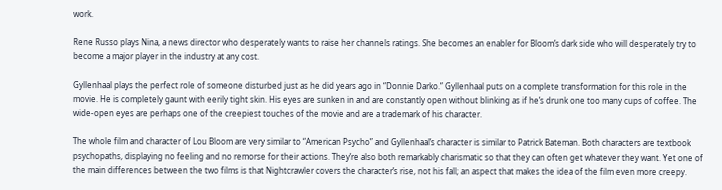work.

Rene Russo plays Nina, a news director who desperately wants to raise her channels ratings. She becomes an enabler for Bloom’s dark side who will desperately try to become a major player in the industry at any cost.

Gyllenhaal plays the perfect role of someone disturbed just as he did years ago in “Donnie Darko.” Gyllenhaal puts on a complete transformation for this role in the movie. He is completely gaunt with eerily tight skin. His eyes are sunken in and are constantly open without blinking as if he’s drunk one too many cups of coffee. The wide-open eyes are perhaps one of the creepiest touches of the movie and are a trademark of his character.

The whole film and character of Lou Bloom are very similar to “American Psycho” and Gyllenhaal’s character is similar to Patrick Bateman. Both characters are textbook psychopaths, displaying no feeling and no remorse for their actions. They’re also both remarkably charismatic so that they can often get whatever they want. Yet one of the main differences between the two films is that Nightcrawler covers the character’s rise, not his fall; an aspect that makes the idea of the film even more creepy.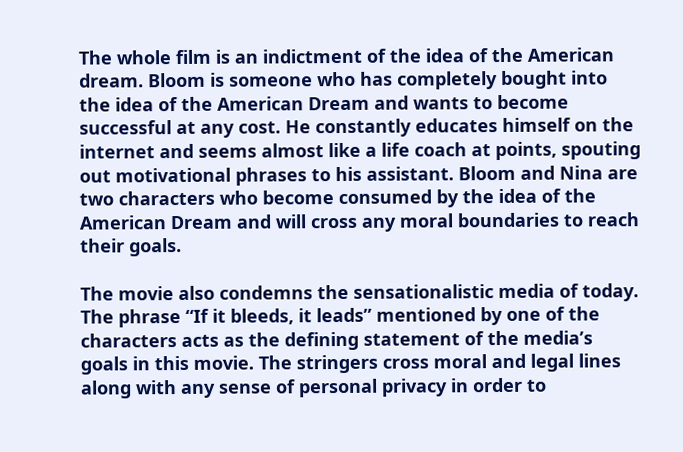The whole film is an indictment of the idea of the American dream. Bloom is someone who has completely bought into the idea of the American Dream and wants to become successful at any cost. He constantly educates himself on the internet and seems almost like a life coach at points, spouting out motivational phrases to his assistant. Bloom and Nina are two characters who become consumed by the idea of the American Dream and will cross any moral boundaries to reach their goals.

The movie also condemns the sensationalistic media of today. The phrase “If it bleeds, it leads” mentioned by one of the characters acts as the defining statement of the media’s goals in this movie. The stringers cross moral and legal lines along with any sense of personal privacy in order to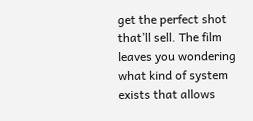get the perfect shot that’ll sell. The film leaves you wondering what kind of system exists that allows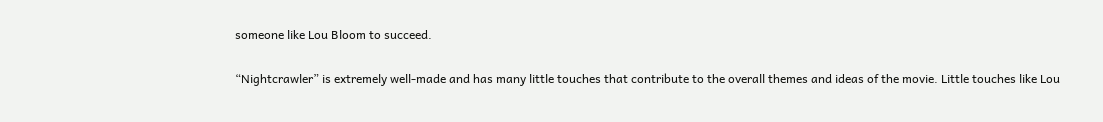someone like Lou Bloom to succeed.

“Nightcrawler” is extremely well-made and has many little touches that contribute to the overall themes and ideas of the movie. Little touches like Lou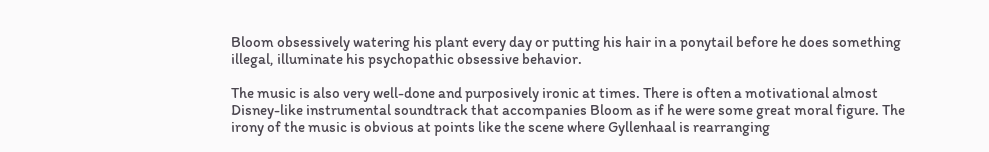Bloom obsessively watering his plant every day or putting his hair in a ponytail before he does something illegal, illuminate his psychopathic obsessive behavior.

The music is also very well-done and purposively ironic at times. There is often a motivational almost Disney-like instrumental soundtrack that accompanies Bloom as if he were some great moral figure. The irony of the music is obvious at points like the scene where Gyllenhaal is rearranging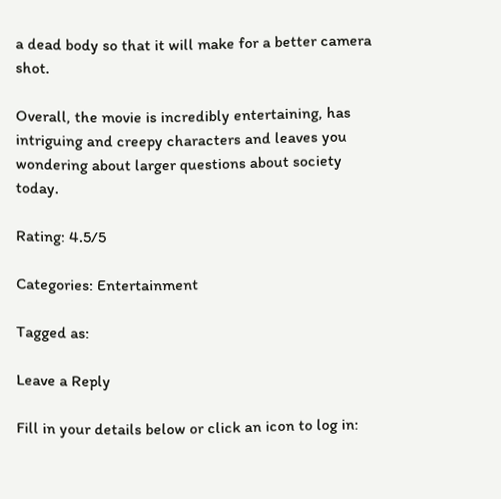a dead body so that it will make for a better camera shot.

Overall, the movie is incredibly entertaining, has intriguing and creepy characters and leaves you wondering about larger questions about society today.

Rating: 4.5/5

Categories: Entertainment

Tagged as:

Leave a Reply

Fill in your details below or click an icon to log in: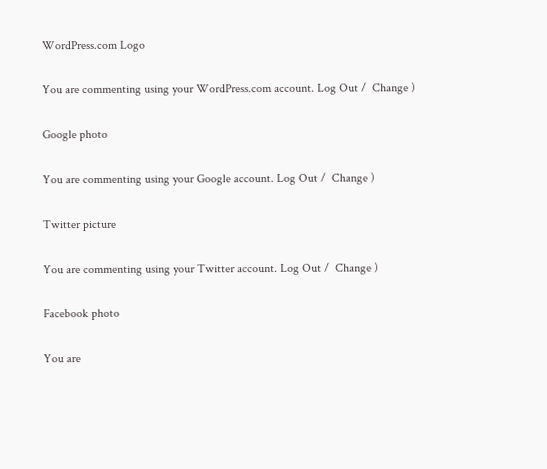WordPress.com Logo

You are commenting using your WordPress.com account. Log Out /  Change )

Google photo

You are commenting using your Google account. Log Out /  Change )

Twitter picture

You are commenting using your Twitter account. Log Out /  Change )

Facebook photo

You are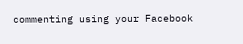commenting using your Facebook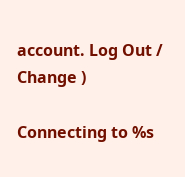account. Log Out /  Change )

Connecting to %s